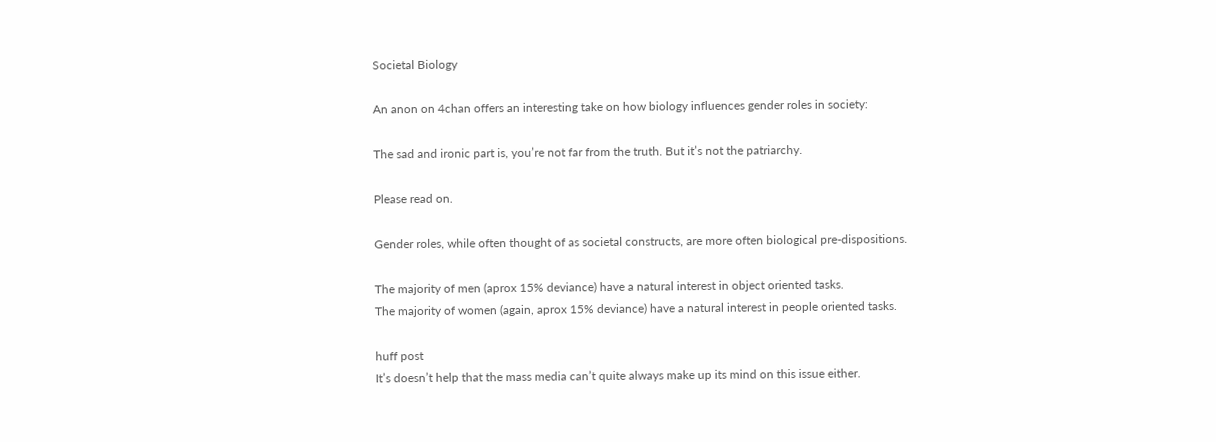Societal Biology

An anon on 4chan offers an interesting take on how biology influences gender roles in society:

The sad and ironic part is, you’re not far from the truth. But it’s not the patriarchy.

Please read on.

Gender roles, while often thought of as societal constructs, are more often biological pre-dispositions.

The majority of men (aprox 15% deviance) have a natural interest in object oriented tasks.
The majority of women (again, aprox 15% deviance) have a natural interest in people oriented tasks.

huff post
It’s doesn’t help that the mass media can’t quite always make up its mind on this issue either.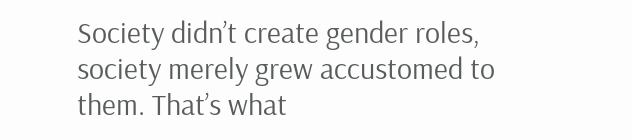Society didn’t create gender roles, society merely grew accustomed to them. That’s what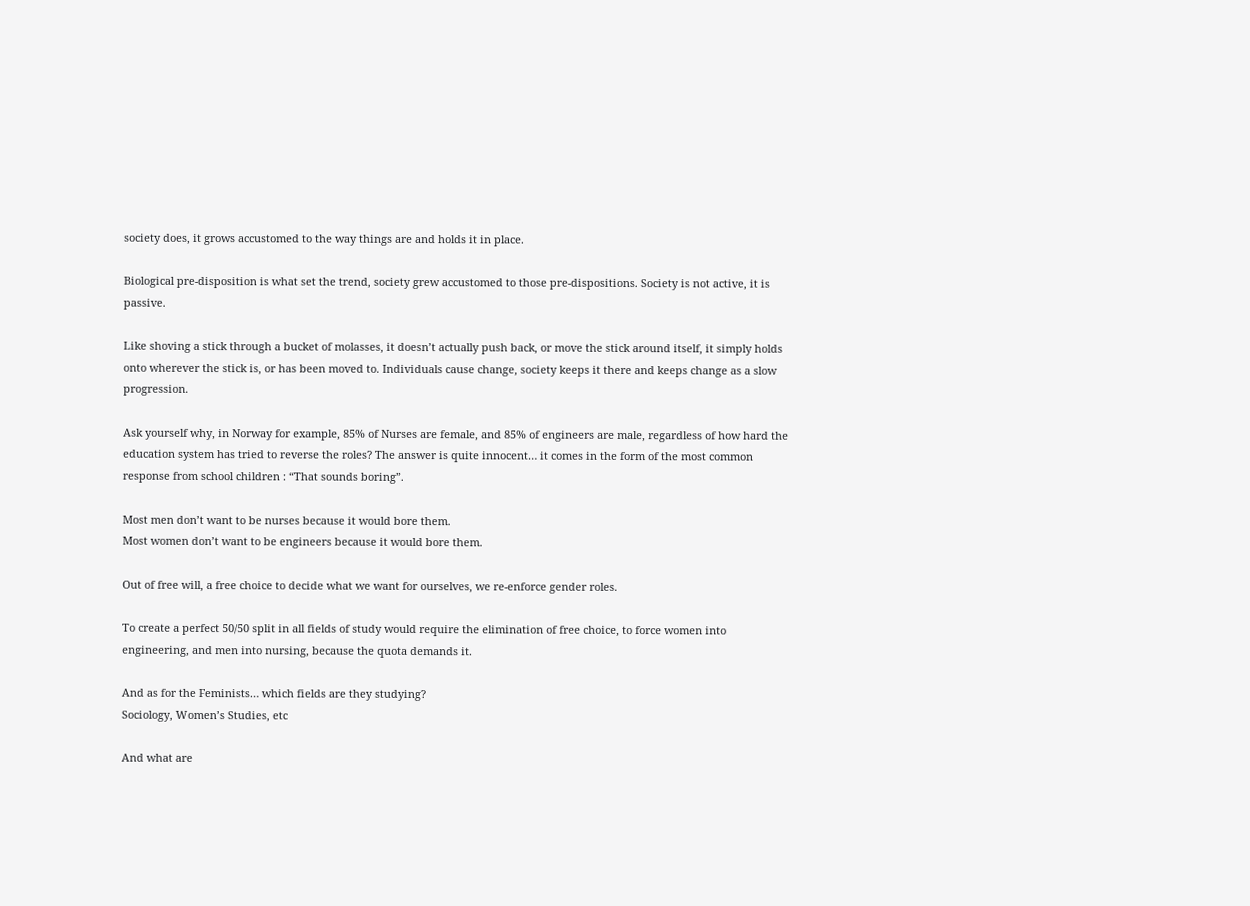society does, it grows accustomed to the way things are and holds it in place.

Biological pre-disposition is what set the trend, society grew accustomed to those pre-dispositions. Society is not active, it is passive.

Like shoving a stick through a bucket of molasses, it doesn’t actually push back, or move the stick around itself, it simply holds onto wherever the stick is, or has been moved to. Individuals cause change, society keeps it there and keeps change as a slow progression.

Ask yourself why, in Norway for example, 85% of Nurses are female, and 85% of engineers are male, regardless of how hard the education system has tried to reverse the roles? The answer is quite innocent… it comes in the form of the most common response from school children : “That sounds boring”.

Most men don’t want to be nurses because it would bore them.
Most women don’t want to be engineers because it would bore them.

Out of free will, a free choice to decide what we want for ourselves, we re-enforce gender roles.

To create a perfect 50/50 split in all fields of study would require the elimination of free choice, to force women into engineering, and men into nursing, because the quota demands it.

And as for the Feminists… which fields are they studying?
Sociology, Women’s Studies, etc

And what are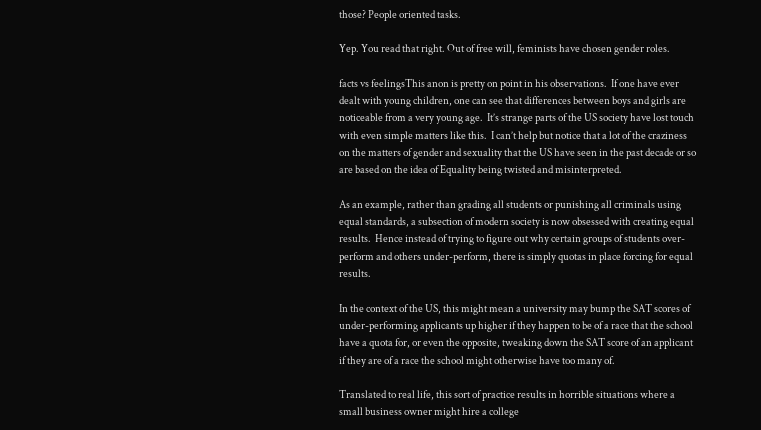those? People oriented tasks.

Yep. You read that right. Out of free will, feminists have chosen gender roles.

facts vs feelingsThis anon is pretty on point in his observations.  If one have ever dealt with young children, one can see that differences between boys and girls are noticeable from a very young age.  It’s strange parts of the US society have lost touch with even simple matters like this.  I can’t help but notice that a lot of the craziness on the matters of gender and sexuality that the US have seen in the past decade or so are based on the idea of Equality being twisted and misinterpreted.

As an example, rather than grading all students or punishing all criminals using equal standards, a subsection of modern society is now obsessed with creating equal results.  Hence instead of trying to figure out why certain groups of students over-perform and others under-perform, there is simply quotas in place forcing for equal results.

In the context of the US, this might mean a university may bump the SAT scores of under-performing applicants up higher if they happen to be of a race that the school have a quota for, or even the opposite, tweaking down the SAT score of an applicant if they are of a race the school might otherwise have too many of.

Translated to real life, this sort of practice results in horrible situations where a small business owner might hire a college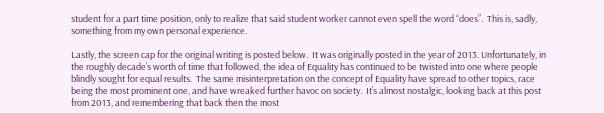student for a part time position, only to realize that said student worker cannot even spell the word “does”.  This is, sadly, something from my own personal experience.

Lastly, the screen cap for the original writing is posted below.  It was originally posted in the year of 2013. Unfortunately, in the roughly decade’s worth of time that followed, the idea of Equality has continued to be twisted into one where people blindly sought for equal results.  The same misinterpretation on the concept of Equality have spread to other topics, race being the most prominent one, and have wreaked further havoc on society.  It’s almost nostalgic, looking back at this post from 2013, and remembering that back then the most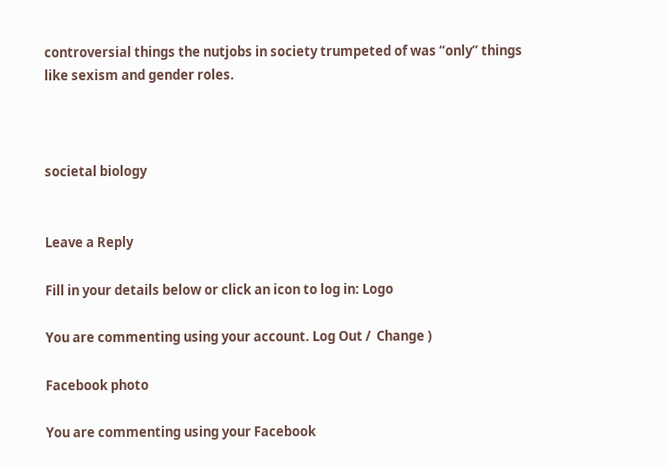controversial things the nutjobs in society trumpeted of was “only” things like sexism and gender roles.



societal biology


Leave a Reply

Fill in your details below or click an icon to log in: Logo

You are commenting using your account. Log Out /  Change )

Facebook photo

You are commenting using your Facebook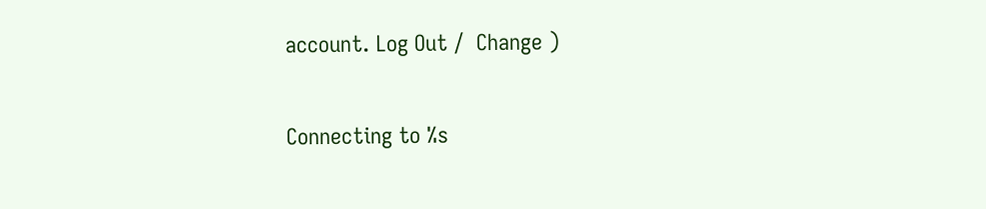account. Log Out /  Change )

Connecting to %s